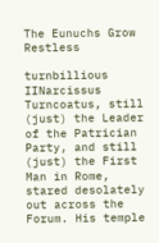The Eunuchs Grow Restless

turnbillious IINarcissus Turncoatus, still (just) the Leader of the Patrician Party, and still (just) the First Man in Rome, stared desolately out across the Forum. His temple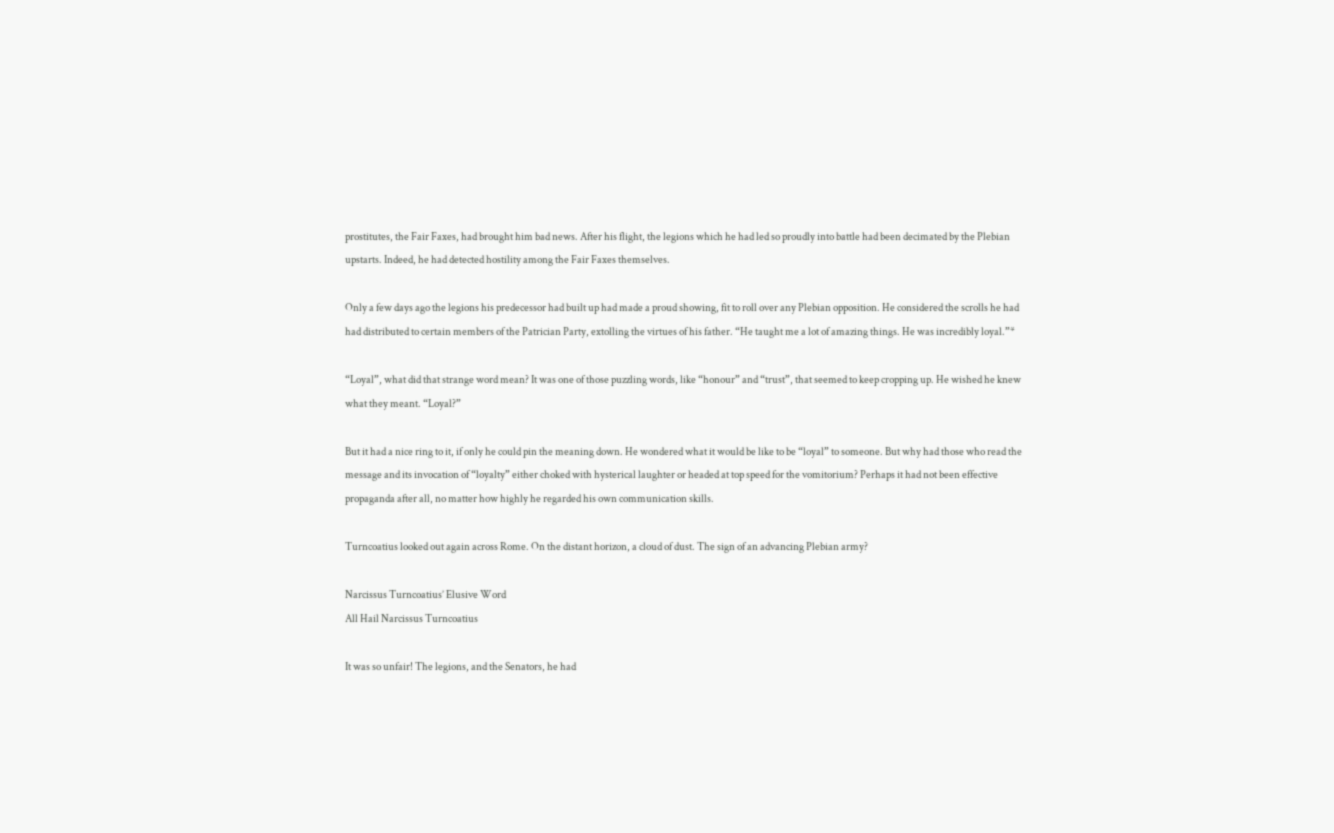prostitutes, the Fair Faxes, had brought him bad news. After his flight, the legions which he had led so proudly into battle had been decimated by the Plebian upstarts. Indeed, he had detected hostility among the Fair Faxes themselves.

Only a few days ago the legions his predecessor had built up had made a proud showing, fit to roll over any Plebian opposition. He considered the scrolls he had had distributed to certain members of the Patrician Party, extolling the virtues of his father. “He taught me a lot of amazing things. He was incredibly loyal.”*

“Loyal”, what did that strange word mean? It was one of those puzzling words, like “honour” and “trust”, that seemed to keep cropping up. He wished he knew what they meant. “Loyal?”

But it had a nice ring to it, if only he could pin the meaning down. He wondered what it would be like to be “loyal” to someone. But why had those who read the message and its invocation of “loyalty” either choked with hysterical laughter or headed at top speed for the vomitorium? Perhaps it had not been effective propaganda after all, no matter how highly he regarded his own communication skills.

Turncoatius looked out again across Rome. On the distant horizon, a cloud of dust. The sign of an advancing Plebian army?

Narcissus Turncoatius’ Elusive Word
All Hail Narcissus Turncoatius

It was so unfair! The legions, and the Senators, he had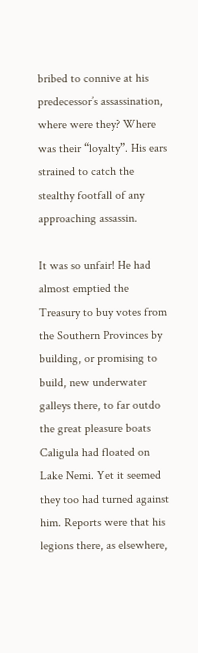bribed to connive at his predecessor’s assassination, where were they? Where was their “loyalty”. His ears strained to catch the stealthy footfall of any approaching assassin.

It was so unfair! He had almost emptied the Treasury to buy votes from the Southern Provinces by building, or promising to build, new underwater galleys there, to far outdo the great pleasure boats Caligula had floated on Lake Nemi. Yet it seemed they too had turned against him. Reports were that his legions there, as elsewhere,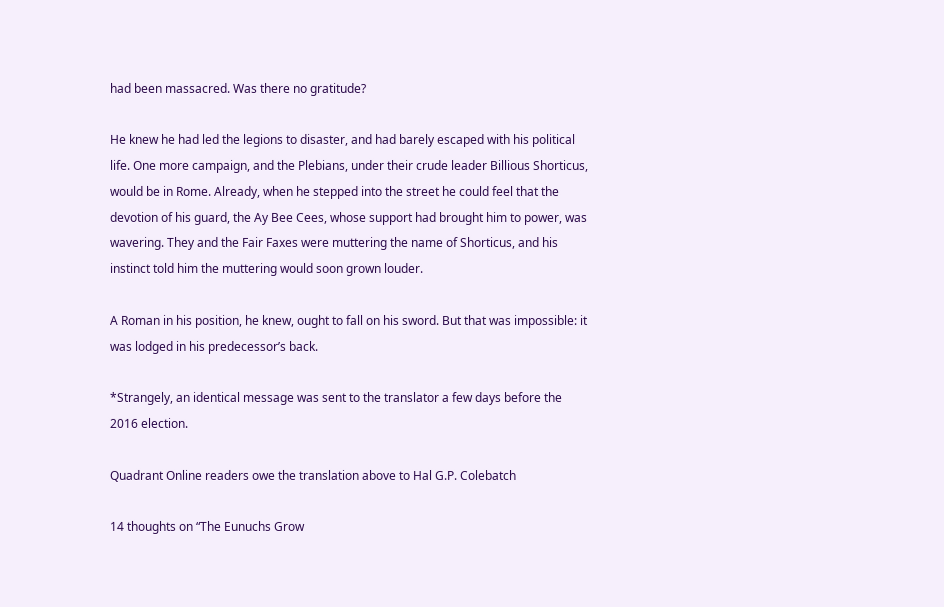had been massacred. Was there no gratitude?

He knew he had led the legions to disaster, and had barely escaped with his political life. One more campaign, and the Plebians, under their crude leader Billious Shorticus, would be in Rome. Already, when he stepped into the street he could feel that the devotion of his guard, the Ay Bee Cees, whose support had brought him to power, was wavering. They and the Fair Faxes were muttering the name of Shorticus, and his instinct told him the muttering would soon grown louder.

A Roman in his position, he knew, ought to fall on his sword. But that was impossible: it was lodged in his predecessor’s back.

*Strangely, an identical message was sent to the translator a few days before the 2016 election.

Quadrant Online readers owe the translation above to Hal G.P. Colebatch

14 thoughts on “The Eunuchs Grow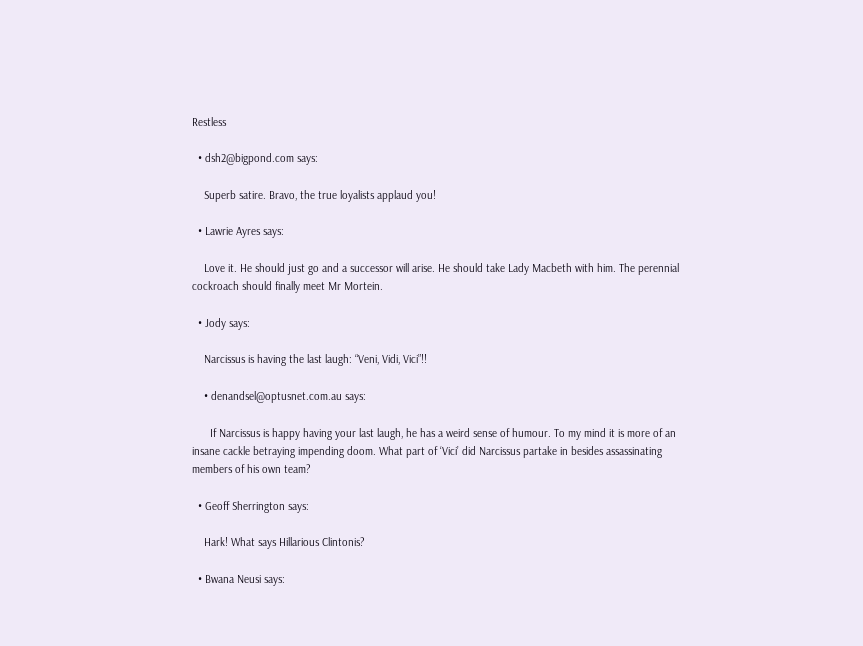Restless

  • dsh2@bigpond.com says:

    Superb satire. Bravo, the true loyalists applaud you!

  • Lawrie Ayres says:

    Love it. He should just go and a successor will arise. He should take Lady Macbeth with him. The perennial cockroach should finally meet Mr Mortein.

  • Jody says:

    Narcissus is having the last laugh: “Veni, Vidi, Vici”!!

    • denandsel@optusnet.com.au says:

      If Narcissus is happy having your last laugh, he has a weird sense of humour. To my mind it is more of an insane cackle betraying impending doom. What part of ‘Vici’ did Narcissus partake in besides assassinating members of his own team?

  • Geoff Sherrington says:

    Hark! What says Hillarious Clintonis?

  • Bwana Neusi says: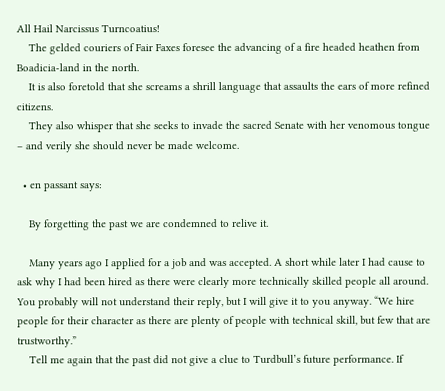All Hail Narcissus Turncoatius!
    The gelded couriers of Fair Faxes foresee the advancing of a fire headed heathen from Boadicia-land in the north.
    It is also foretold that she screams a shrill language that assaults the ears of more refined citizens.
    They also whisper that she seeks to invade the sacred Senate with her venomous tongue – and verily she should never be made welcome.

  • en passant says:

    By forgetting the past we are condemned to relive it.

    Many years ago I applied for a job and was accepted. A short while later I had cause to ask why I had been hired as there were clearly more technically skilled people all around. You probably will not understand their reply, but I will give it to you anyway. “We hire people for their character as there are plenty of people with technical skill, but few that are trustworthy.”
    Tell me again that the past did not give a clue to Turdbull’s future performance. If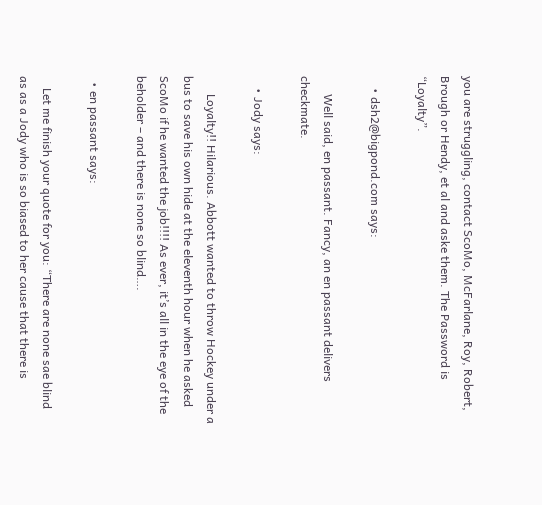you are struggling, contact ScoMo, McFarlane, Roy, Robert, Brough or Hendy, et al and aske them. The Password is “Loyalty”.

    • dsh2@bigpond.com says:

      Well said, en passant. Fancy, an en passant delivers checkmate.

    • Jody says:

      Loyalty!! Hilarious. Abbott wanted to throw Hockey under a bus to save his own hide at the eleventh hour when he asked ScoMo if he wanted the job!!!! As ever, it’s all in the eye of the beholder – and there is none so blind….

  • en passant says:

    Let me finish your quote for you: “There are none sae blind as as a Jody who is so biased to her cause that there is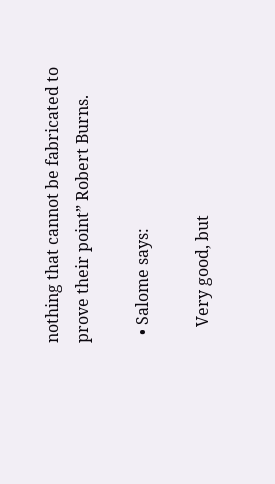nothing that cannot be fabricated to prove their point” Robert Burns.

  • Salome says:

    Very good, but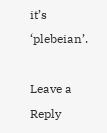it’s ‘plebeian’.

Leave a Reply